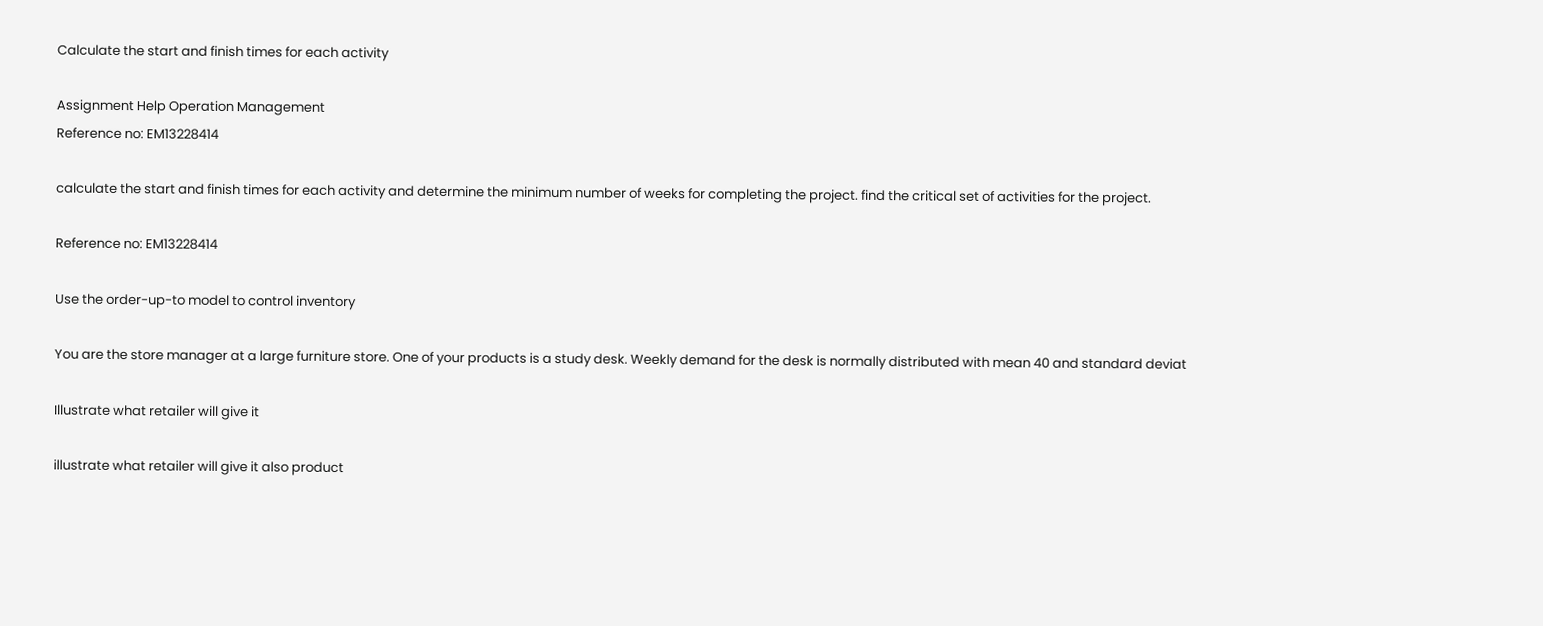Calculate the start and finish times for each activity

Assignment Help Operation Management
Reference no: EM13228414

calculate the start and finish times for each activity and determine the minimum number of weeks for completing the project. find the critical set of activities for the project.

Reference no: EM13228414

Use the order-up-to model to control inventory

You are the store manager at a large furniture store. One of your products is a study desk. Weekly demand for the desk is normally distributed with mean 40 and standard deviat

Illustrate what retailer will give it

illustrate what retailer will give it also product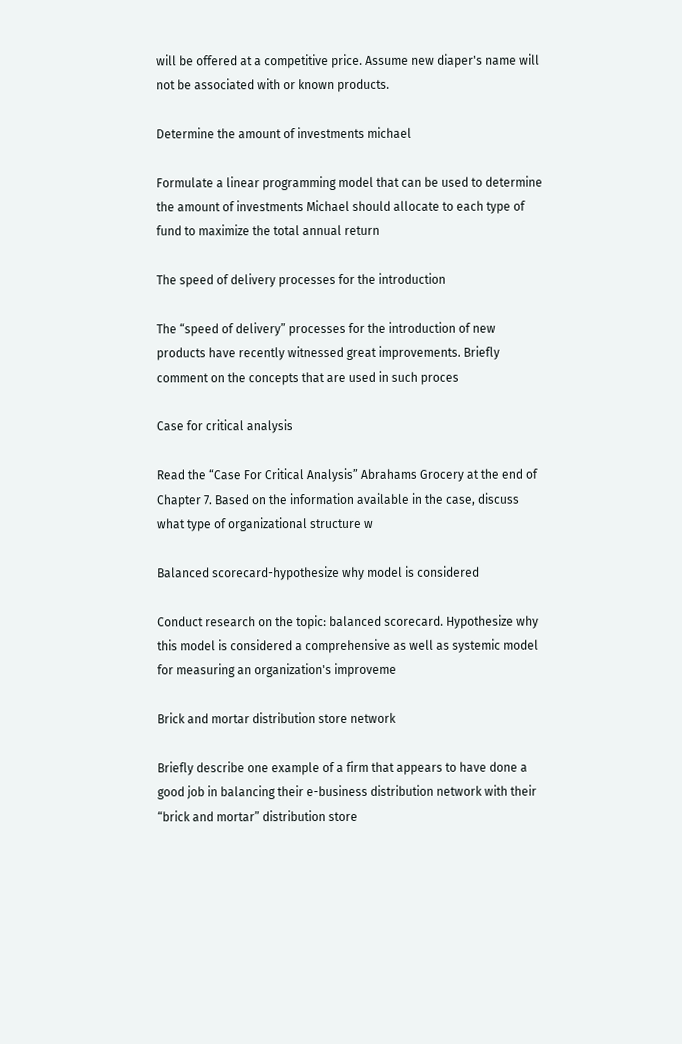will be offered at a competitive price. Assume new diaper's name will not be associated with or known products.

Determine the amount of investments michael

Formulate a linear programming model that can be used to determine the amount of investments Michael should allocate to each type of fund to maximize the total annual return

The speed of delivery processes for the introduction

The “speed of delivery” processes for the introduction of new products have recently witnessed great improvements. Briefly comment on the concepts that are used in such proces

Case for critical analysis

Read the “Case For Critical Analysis” Abrahams Grocery at the end of Chapter 7. Based on the information available in the case, discuss what type of organizational structure w

Balanced scorecard-hypothesize why model is considered

Conduct research on the topic: balanced scorecard. Hypothesize why this model is considered a comprehensive as well as systemic model for measuring an organization's improveme

Brick and mortar distribution store network

Briefly describe one example of a firm that appears to have done a good job in balancing their e-business distribution network with their “brick and mortar” distribution store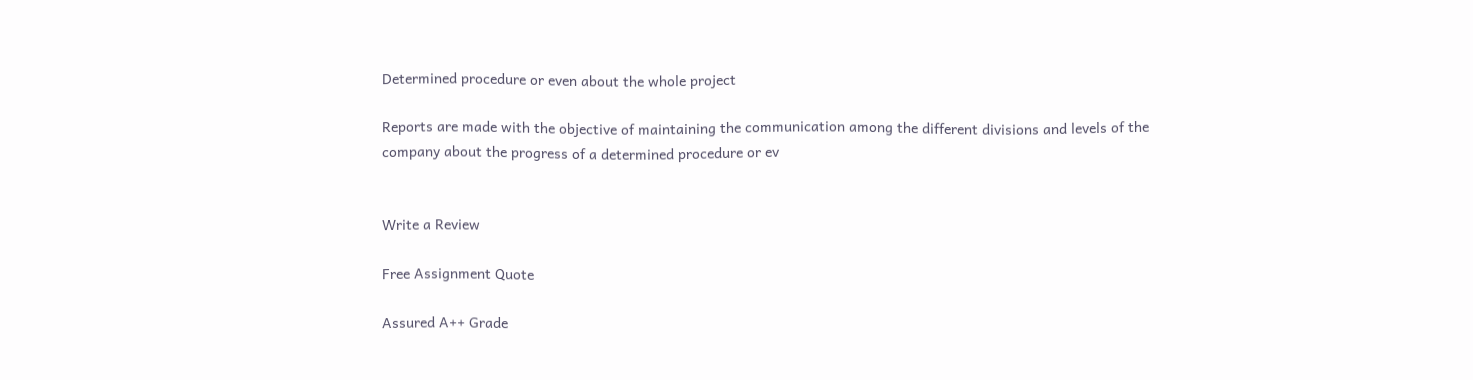Determined procedure or even about the whole project

Reports are made with the objective of maintaining the communication among the different divisions and levels of the company about the progress of a determined procedure or ev


Write a Review

Free Assignment Quote

Assured A++ Grade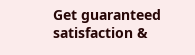Get guaranteed satisfaction &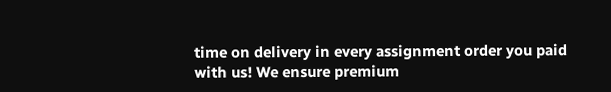time on delivery in every assignment order you paid with us! We ensure premium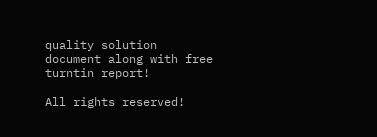quality solution document along with free turntin report!

All rights reserved!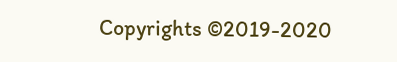Copyrights ©2019-2020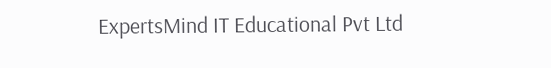ExpertsMind IT Educational Pvt Ltd